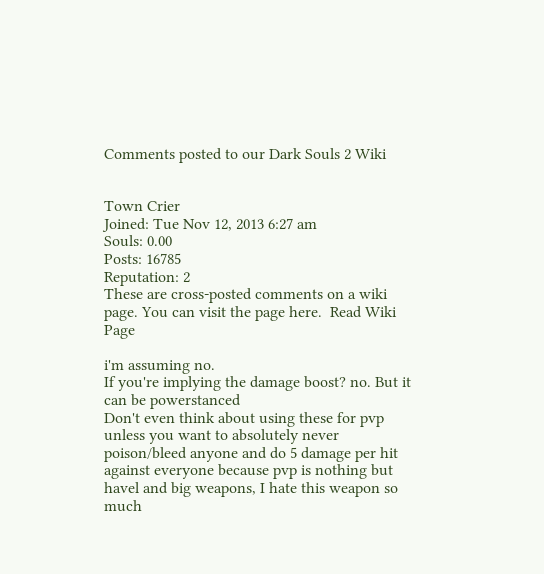Comments posted to our Dark Souls 2 Wiki


Town Crier
Joined: Tue Nov 12, 2013 6:27 am
Souls: 0.00
Posts: 16785
Reputation: 2
These are cross-posted comments on a wiki page. You can visit the page here.  Read Wiki Page

i'm assuming no.
If you're implying the damage boost? no. But it can be powerstanced
Don't even think about using these for pvp unless you want to absolutely never poison/bleed anyone and do 5 damage per hit against everyone because pvp is nothing but havel and big weapons, I hate this weapon so much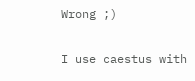Wrong ;)

I use caestus with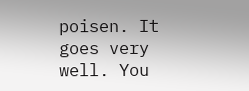poisen. It goes very well. You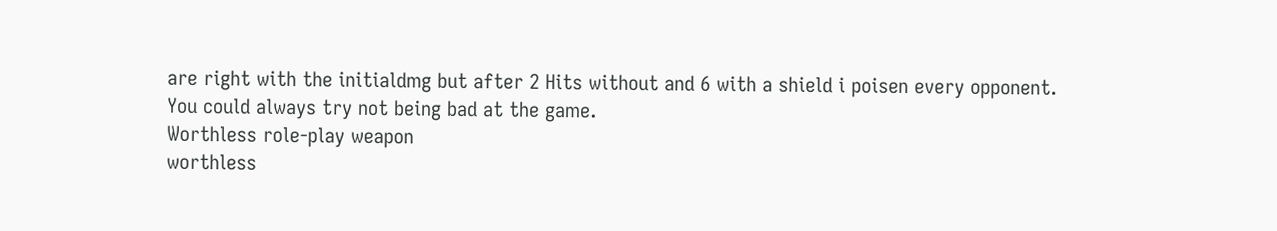are right with the initialdmg but after 2 Hits without and 6 with a shield i poisen every opponent.
You could always try not being bad at the game.
Worthless role-play weapon
worthless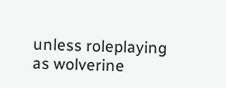unless roleplaying as wolverine